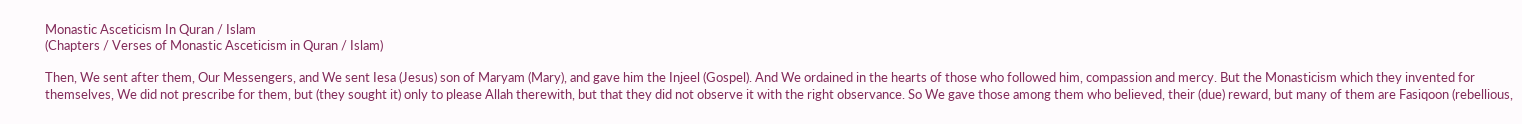Monastic Asceticism In Quran / Islam
(Chapters / Verses of Monastic Asceticism in Quran / Islam)

Then, We sent after them, Our Messengers, and We sent Iesa (Jesus) son of Maryam (Mary), and gave him the Injeel (Gospel). And We ordained in the hearts of those who followed him, compassion and mercy. But the Monasticism which they invented for themselves, We did not prescribe for them, but (they sought it) only to please Allah therewith, but that they did not observe it with the right observance. So We gave those among them who believed, their (due) reward, but many of them are Fasiqoon (rebellious,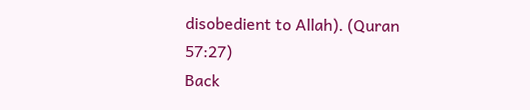disobedient to Allah). (Quran 57:27)
Back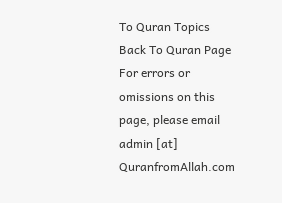To Quran Topics
Back To Quran Page
For errors or omissions on this page, please email admin [at] QuranfromAllah.com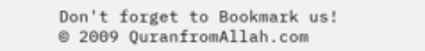Don't forget to Bookmark us!
© 2009 QuranfromAllah.com